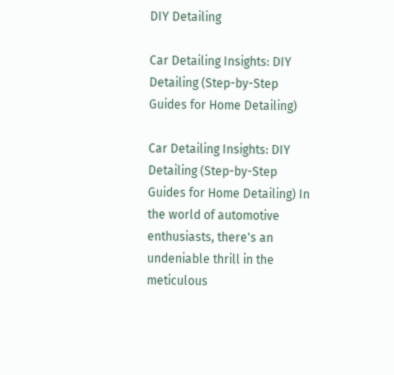DIY Detailing

Car Detailing Insights: DIY Detailing (Step-by-Step Guides for Home Detailing)

Car Detailing Insights: DIY Detailing (Step-by-Step Guides for Home Detailing) In the world of automotive enthusiasts, there's an undeniable thrill in the meticulous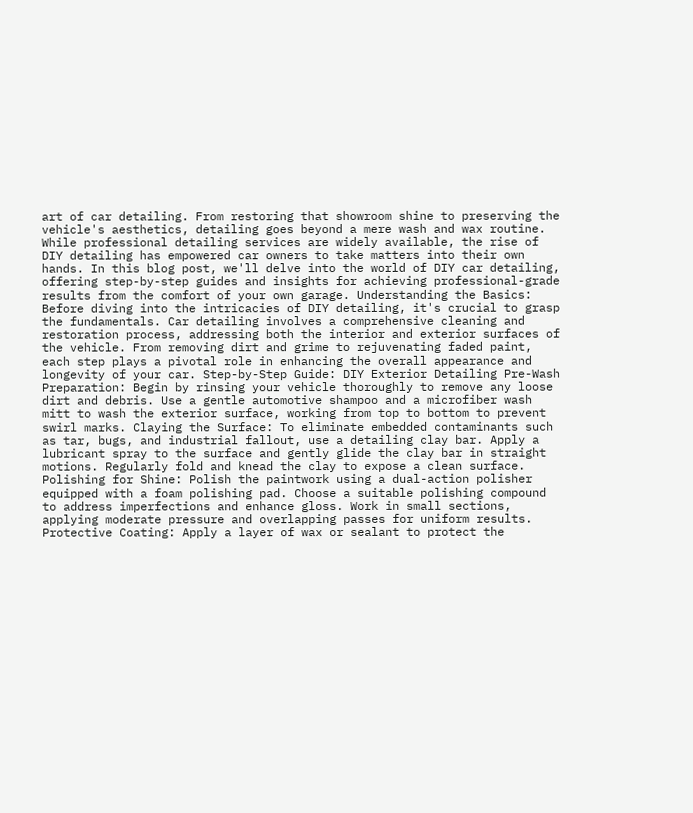art of car detailing. From restoring that showroom shine to preserving the vehicle's aesthetics, detailing goes beyond a mere wash and wax routine. While professional detailing services are widely available, the rise of DIY detailing has empowered car owners to take matters into their own hands. In this blog post, we'll delve into the world of DIY car detailing, offering step-by-step guides and insights for achieving professional-grade results from the comfort of your own garage. Understanding the Basics: Before diving into the intricacies of DIY detailing, it's crucial to grasp the fundamentals. Car detailing involves a comprehensive cleaning and restoration process, addressing both the interior and exterior surfaces of the vehicle. From removing dirt and grime to rejuvenating faded paint, each step plays a pivotal role in enhancing the overall appearance and longevity of your car. Step-by-Step Guide: DIY Exterior Detailing Pre-Wash Preparation: Begin by rinsing your vehicle thoroughly to remove any loose dirt and debris. Use a gentle automotive shampoo and a microfiber wash mitt to wash the exterior surface, working from top to bottom to prevent swirl marks. Claying the Surface: To eliminate embedded contaminants such as tar, bugs, and industrial fallout, use a detailing clay bar. Apply a lubricant spray to the surface and gently glide the clay bar in straight motions. Regularly fold and knead the clay to expose a clean surface. Polishing for Shine: Polish the paintwork using a dual-action polisher equipped with a foam polishing pad. Choose a suitable polishing compound to address imperfections and enhance gloss. Work in small sections, applying moderate pressure and overlapping passes for uniform results. Protective Coating: Apply a layer of wax or sealant to protect the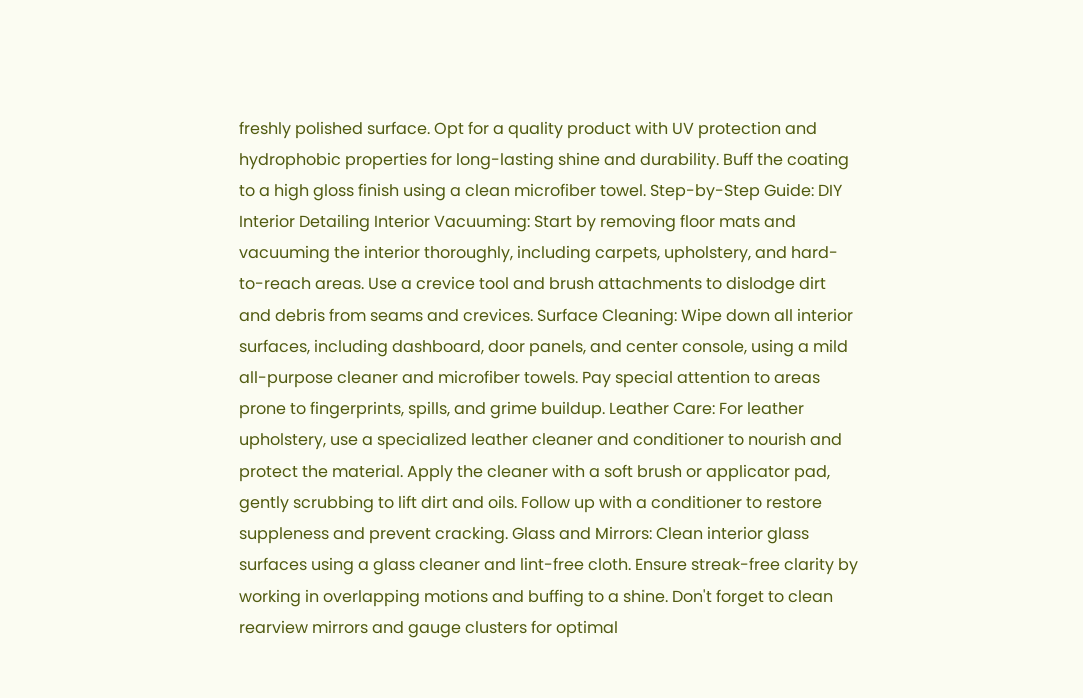freshly polished surface. Opt for a quality product with UV protection and hydrophobic properties for long-lasting shine and durability. Buff the coating to a high gloss finish using a clean microfiber towel. Step-by-Step Guide: DIY Interior Detailing Interior Vacuuming: Start by removing floor mats and vacuuming the interior thoroughly, including carpets, upholstery, and hard-to-reach areas. Use a crevice tool and brush attachments to dislodge dirt and debris from seams and crevices. Surface Cleaning: Wipe down all interior surfaces, including dashboard, door panels, and center console, using a mild all-purpose cleaner and microfiber towels. Pay special attention to areas prone to fingerprints, spills, and grime buildup. Leather Care: For leather upholstery, use a specialized leather cleaner and conditioner to nourish and protect the material. Apply the cleaner with a soft brush or applicator pad, gently scrubbing to lift dirt and oils. Follow up with a conditioner to restore suppleness and prevent cracking. Glass and Mirrors: Clean interior glass surfaces using a glass cleaner and lint-free cloth. Ensure streak-free clarity by working in overlapping motions and buffing to a shine. Don't forget to clean rearview mirrors and gauge clusters for optimal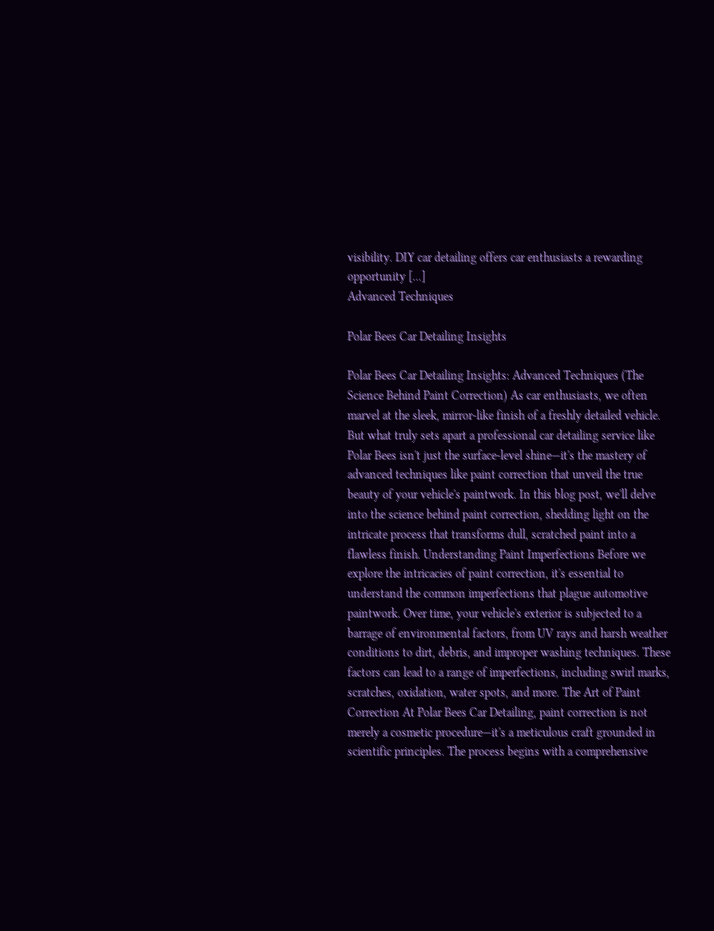visibility. DIY car detailing offers car enthusiasts a rewarding opportunity [...]
Advanced Techniques

Polar Bees Car Detailing Insights

Polar Bees Car Detailing Insights: Advanced Techniques (The Science Behind Paint Correction) As car enthusiasts, we often marvel at the sleek, mirror-like finish of a freshly detailed vehicle. But what truly sets apart a professional car detailing service like Polar Bees isn't just the surface-level shine—it's the mastery of advanced techniques like paint correction that unveil the true beauty of your vehicle's paintwork. In this blog post, we'll delve into the science behind paint correction, shedding light on the intricate process that transforms dull, scratched paint into a flawless finish. Understanding Paint Imperfections Before we explore the intricacies of paint correction, it's essential to understand the common imperfections that plague automotive paintwork. Over time, your vehicle's exterior is subjected to a barrage of environmental factors, from UV rays and harsh weather conditions to dirt, debris, and improper washing techniques. These factors can lead to a range of imperfections, including swirl marks, scratches, oxidation, water spots, and more. The Art of Paint Correction At Polar Bees Car Detailing, paint correction is not merely a cosmetic procedure—it's a meticulous craft grounded in scientific principles. The process begins with a comprehensive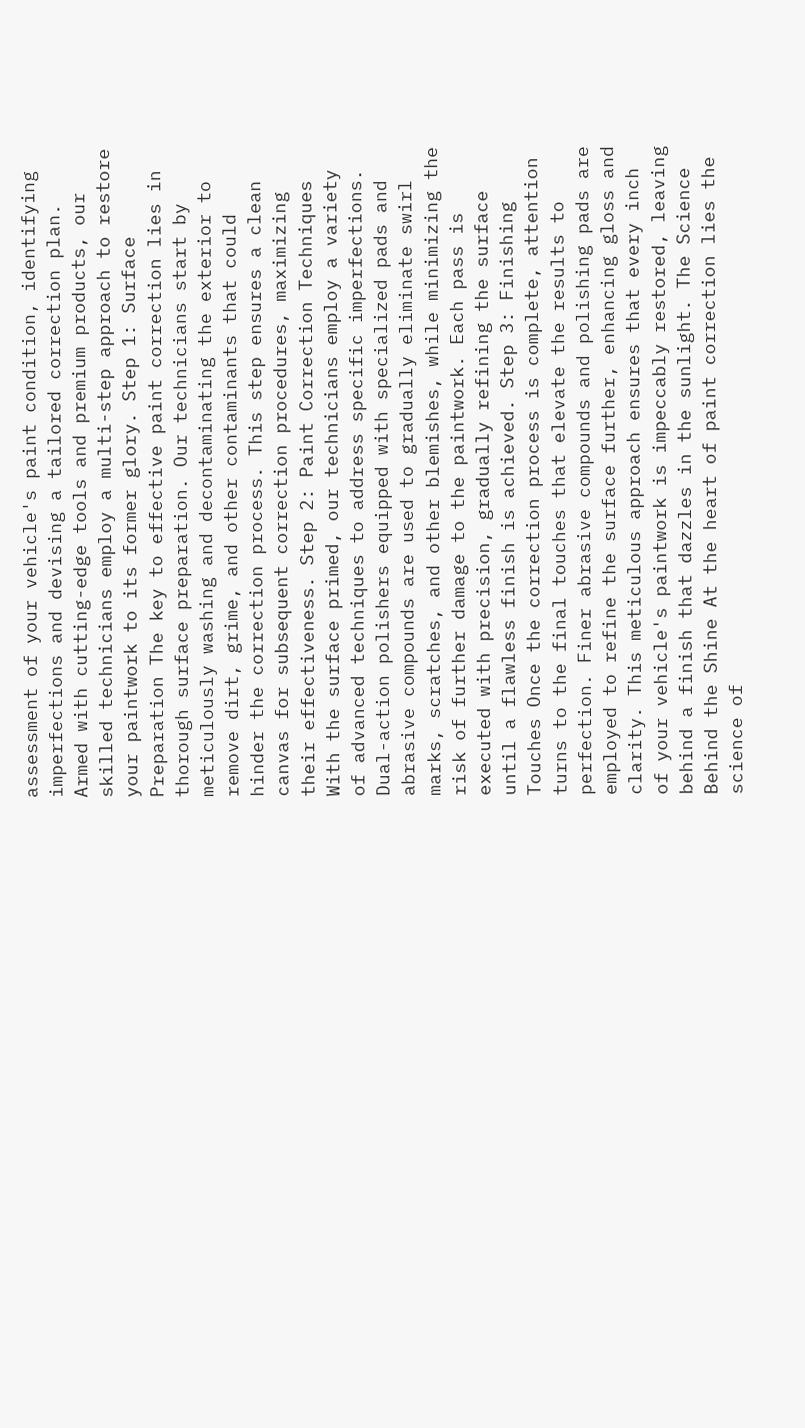assessment of your vehicle's paint condition, identifying imperfections and devising a tailored correction plan. Armed with cutting-edge tools and premium products, our skilled technicians employ a multi-step approach to restore your paintwork to its former glory. Step 1: Surface Preparation The key to effective paint correction lies in thorough surface preparation. Our technicians start by meticulously washing and decontaminating the exterior to remove dirt, grime, and other contaminants that could hinder the correction process. This step ensures a clean canvas for subsequent correction procedures, maximizing their effectiveness. Step 2: Paint Correction Techniques With the surface primed, our technicians employ a variety of advanced techniques to address specific imperfections. Dual-action polishers equipped with specialized pads and abrasive compounds are used to gradually eliminate swirl marks, scratches, and other blemishes, while minimizing the risk of further damage to the paintwork. Each pass is executed with precision, gradually refining the surface until a flawless finish is achieved. Step 3: Finishing Touches Once the correction process is complete, attention turns to the final touches that elevate the results to perfection. Finer abrasive compounds and polishing pads are employed to refine the surface further, enhancing gloss and clarity. This meticulous approach ensures that every inch of your vehicle's paintwork is impeccably restored, leaving behind a finish that dazzles in the sunlight. The Science Behind the Shine At the heart of paint correction lies the science of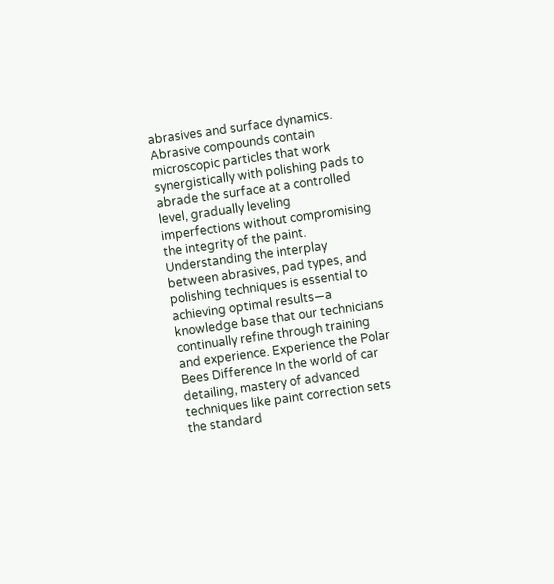abrasives and surface dynamics. Abrasive compounds contain microscopic particles that work synergistically with polishing pads to abrade the surface at a controlled level, gradually leveling imperfections without compromising the integrity of the paint. Understanding the interplay between abrasives, pad types, and polishing techniques is essential to achieving optimal results—a knowledge base that our technicians continually refine through training and experience. Experience the Polar Bees Difference In the world of car detailing, mastery of advanced techniques like paint correction sets the standard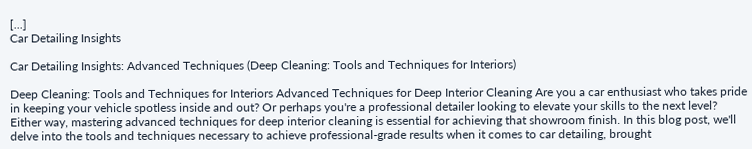[...]
Car Detailing Insights

Car Detailing Insights: Advanced Techniques (Deep Cleaning: Tools and Techniques for Interiors)

Deep Cleaning: Tools and Techniques for Interiors Advanced Techniques for Deep Interior Cleaning Are you a car enthusiast who takes pride in keeping your vehicle spotless inside and out? Or perhaps you're a professional detailer looking to elevate your skills to the next level? Either way, mastering advanced techniques for deep interior cleaning is essential for achieving that showroom finish. In this blog post, we'll delve into the tools and techniques necessary to achieve professional-grade results when it comes to car detailing, brought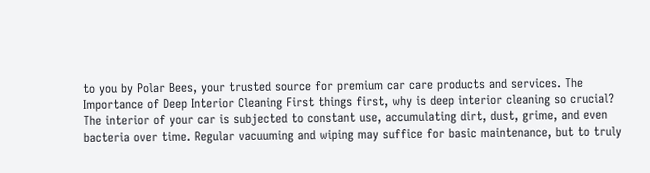to you by Polar Bees, your trusted source for premium car care products and services. The Importance of Deep Interior Cleaning First things first, why is deep interior cleaning so crucial? The interior of your car is subjected to constant use, accumulating dirt, dust, grime, and even bacteria over time. Regular vacuuming and wiping may suffice for basic maintenance, but to truly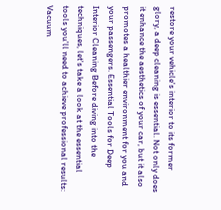restore your vehicle's interior to its former glory, a deep cleaning is essential. Not only does it enhance the aesthetics of your car, but it also promotes a healthier environment for you and your passengers. Essential Tools for Deep Interior Cleaning Before diving into the techniques, let's take a look at the essential tools you'll need to achieve professional results: Vacuum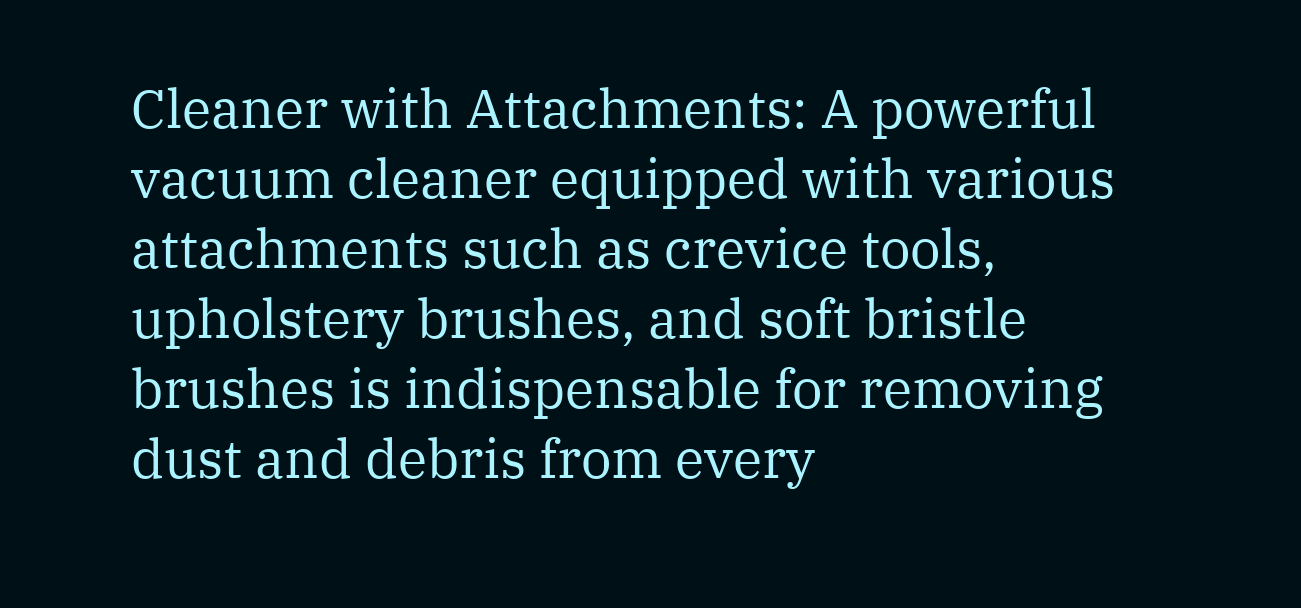Cleaner with Attachments: A powerful vacuum cleaner equipped with various attachments such as crevice tools, upholstery brushes, and soft bristle brushes is indispensable for removing dust and debris from every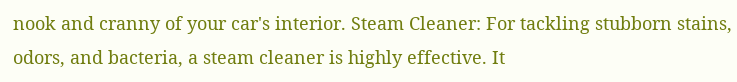nook and cranny of your car's interior. Steam Cleaner: For tackling stubborn stains, odors, and bacteria, a steam cleaner is highly effective. It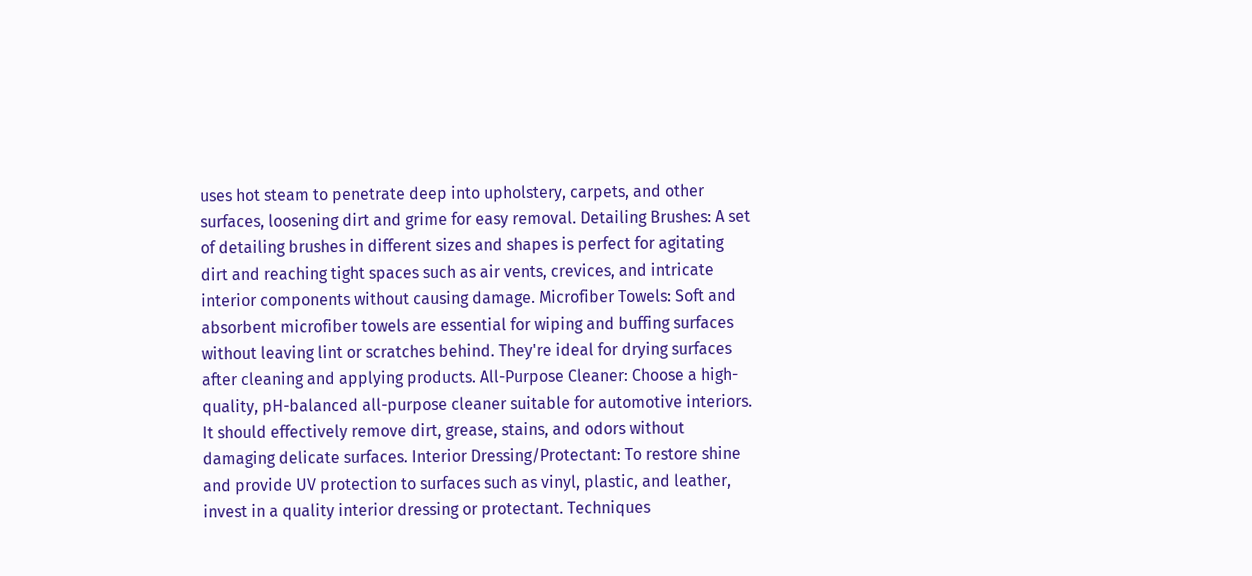uses hot steam to penetrate deep into upholstery, carpets, and other surfaces, loosening dirt and grime for easy removal. Detailing Brushes: A set of detailing brushes in different sizes and shapes is perfect for agitating dirt and reaching tight spaces such as air vents, crevices, and intricate interior components without causing damage. Microfiber Towels: Soft and absorbent microfiber towels are essential for wiping and buffing surfaces without leaving lint or scratches behind. They're ideal for drying surfaces after cleaning and applying products. All-Purpose Cleaner: Choose a high-quality, pH-balanced all-purpose cleaner suitable for automotive interiors. It should effectively remove dirt, grease, stains, and odors without damaging delicate surfaces. Interior Dressing/Protectant: To restore shine and provide UV protection to surfaces such as vinyl, plastic, and leather, invest in a quality interior dressing or protectant. Techniques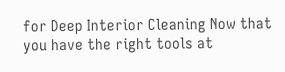for Deep Interior Cleaning Now that you have the right tools at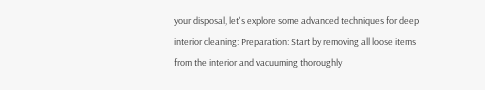your disposal, let's explore some advanced techniques for deep interior cleaning: Preparation: Start by removing all loose items from the interior and vacuuming thoroughly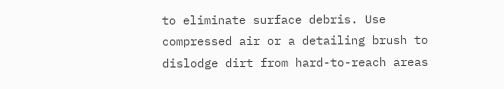to eliminate surface debris. Use compressed air or a detailing brush to dislodge dirt from hard-to-reach areas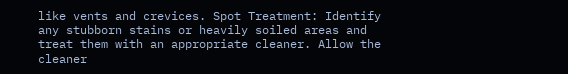like vents and crevices. Spot Treatment: Identify any stubborn stains or heavily soiled areas and treat them with an appropriate cleaner. Allow the cleaner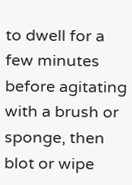to dwell for a few minutes before agitating with a brush or sponge, then blot or wipe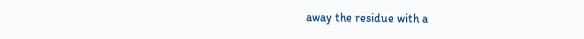away the residue with a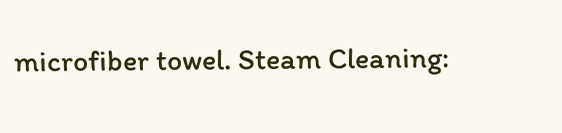microfiber towel. Steam Cleaning: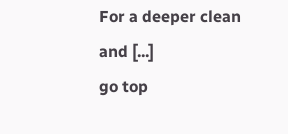For a deeper clean and [...]
go top